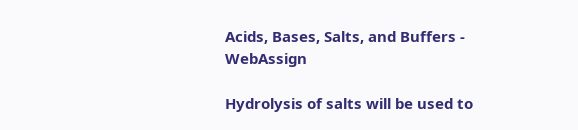Acids, Bases, Salts, and Buffers - WebAssign

Hydrolysis of salts will be used to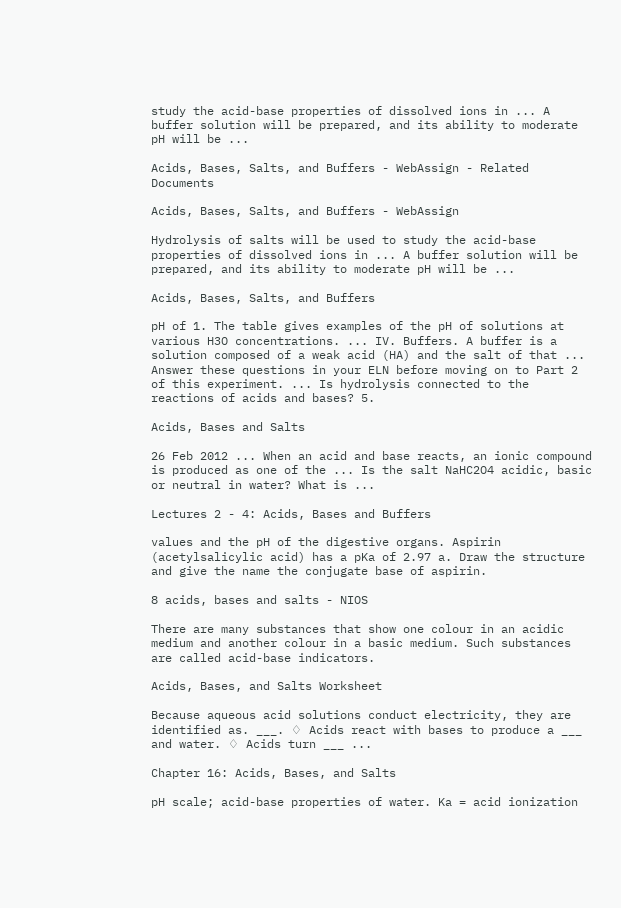study the acid-base properties of dissolved ions in ... A buffer solution will be prepared, and its ability to moderate pH will be ...

Acids, Bases, Salts, and Buffers - WebAssign - Related Documents

Acids, Bases, Salts, and Buffers - WebAssign

Hydrolysis of salts will be used to study the acid-base properties of dissolved ions in ... A buffer solution will be prepared, and its ability to moderate pH will be ...

Acids, Bases, Salts, and Buffers

pH of 1. The table gives examples of the pH of solutions at various H3O concentrations. ... IV. Buffers. A buffer is a solution composed of a weak acid (HA) and the salt of that ... Answer these questions in your ELN before moving on to Part 2 of this experiment. ... Is hydrolysis connected to the reactions of acids and bases? 5.

Acids, Bases and Salts

26 Feb 2012 ... When an acid and base reacts, an ionic compound is produced as one of the ... Is the salt NaHC2O4 acidic, basic or neutral in water? What is ...

Lectures 2 - 4: Acids, Bases and Buffers

values and the pH of the digestive organs. Aspirin (acetylsalicylic acid) has a pKa of 2.97 a. Draw the structure and give the name the conjugate base of aspirin.

8 acids, bases and salts - NIOS

There are many substances that show one colour in an acidic medium and another colour in a basic medium. Such substances are called acid-base indicators.

Acids, Bases, and Salts Worksheet

Because aqueous acid solutions conduct electricity, they are identified as. ___. ♢ Acids react with bases to produce a ___ and water. ♢ Acids turn ___ ...

Chapter 16: Acids, Bases, and Salts

pH scale; acid-base properties of water. Ka = acid ionization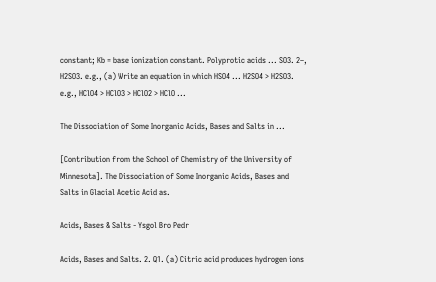constant; Kb = base ionization constant. Polyprotic acids ... SO3. 2–, H2SO3. e.g., (a) Write an equation in which HSO4 ... H2SO4 > H2SO3. e.g., HClO4 > HClO3 > HClO2 > HClO ...

The Dissociation of Some Inorganic Acids, Bases and Salts in ...

[Contribution from the School of Chemistry of the University of Minnesota]. The Dissociation of Some Inorganic Acids, Bases and Salts in Glacial Acetic Acid as.

Acids, Bases & Salts - Ysgol Bro Pedr

Acids, Bases and Salts. 2. Q1. (a) Citric acid produces hydrogen ions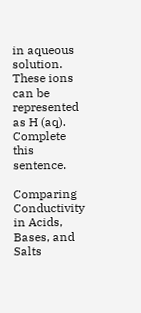in aqueous solution. These ions can be represented as H (aq). Complete this sentence.

Comparing Conductivity in Acids, Bases, and Salts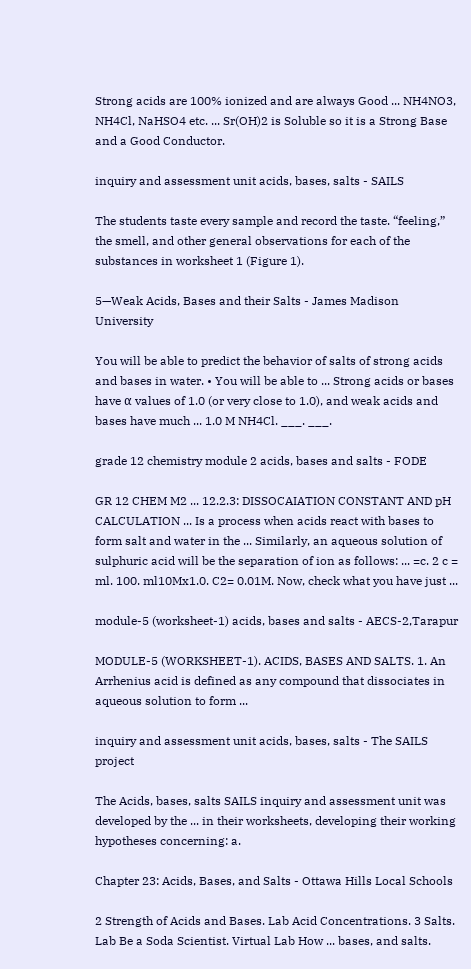Strong acids are 100% ionized and are always Good ... NH4NO3, NH4Cl, NaHSO4 etc. ... Sr(OH)2 is Soluble so it is a Strong Base and a Good Conductor.

inquiry and assessment unit acids, bases, salts - SAILS

The students taste every sample and record the taste. “feeling,” the smell, and other general observations for each of the substances in worksheet 1 (Figure 1).

5—Weak Acids, Bases and their Salts - James Madison University

You will be able to predict the behavior of salts of strong acids and bases in water. • You will be able to ... Strong acids or bases have α values of 1.0 (or very close to 1.0), and weak acids and bases have much ... 1.0 M NH4Cl. ___. ___.

grade 12 chemistry module 2 acids, bases and salts - FODE

GR 12 CHEM M2 ... 12.2.3: DISSOCAIATION CONSTANT AND pH CALCULATION ... Is a process when acids react with bases to form salt and water in the ... Similarly, an aqueous solution of sulphuric acid will be the separation of ion as follows: ... =c. 2 c = ml. 100. ml10Mx1.0. C2= 0.01M. Now, check what you have just ...

module-5 (worksheet-1) acids, bases and salts - AECS-2,Tarapur

MODULE-5 (WORKSHEET-1). ACIDS, BASES AND SALTS. 1. An Arrhenius acid is defined as any compound that dissociates in aqueous solution to form ...

inquiry and assessment unit acids, bases, salts - The SAILS project

The Acids, bases, salts SAILS inquiry and assessment unit was developed by the ... in their worksheets, developing their working hypotheses concerning: a.

Chapter 23: Acids, Bases, and Salts - Ottawa Hills Local Schools

2 Strength of Acids and Bases. Lab Acid Concentrations. 3 Salts. Lab Be a Soda Scientist. Virtual Lab How ... bases, and salts.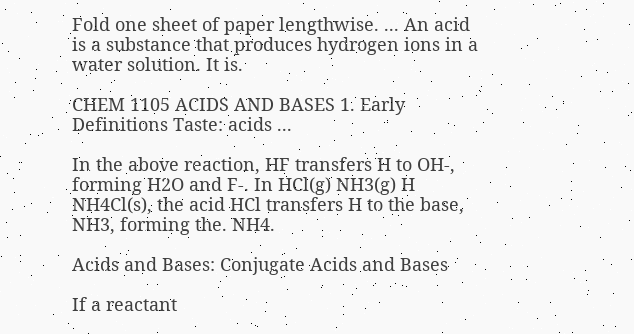Fold one sheet of paper lengthwise. ... An acid is a substance that produces hydrogen ions in a water solution. It is.

CHEM 1105 ACIDS AND BASES 1. Early Definitions Taste: acids ...

In the above reaction, HF transfers H to OH-, forming H2O and F-. In HCl(g) NH3(g) H NH4Cl(s), the acid HCl transfers H to the base, NH3, forming the. NH4.

Acids and Bases: Conjugate Acids and Bases

If a reactant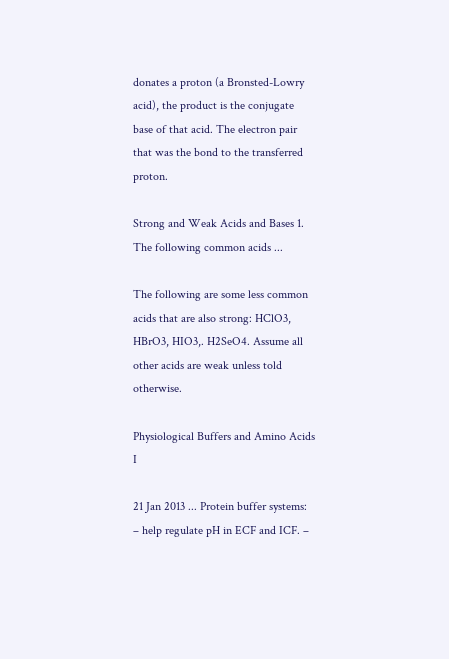donates a proton (a Bronsted-Lowry acid), the product is the conjugate base of that acid. The electron pair that was the bond to the transferred proton.

Strong and Weak Acids and Bases 1. The following common acids ...

The following are some less common acids that are also strong: HClO3, HBrO3, HIO3,. H2SeO4. Assume all other acids are weak unless told otherwise.

Physiological Buffers and Amino Acids I

21 Jan 2013 ... Protein buffer systems: – help regulate pH in ECF and ICF. –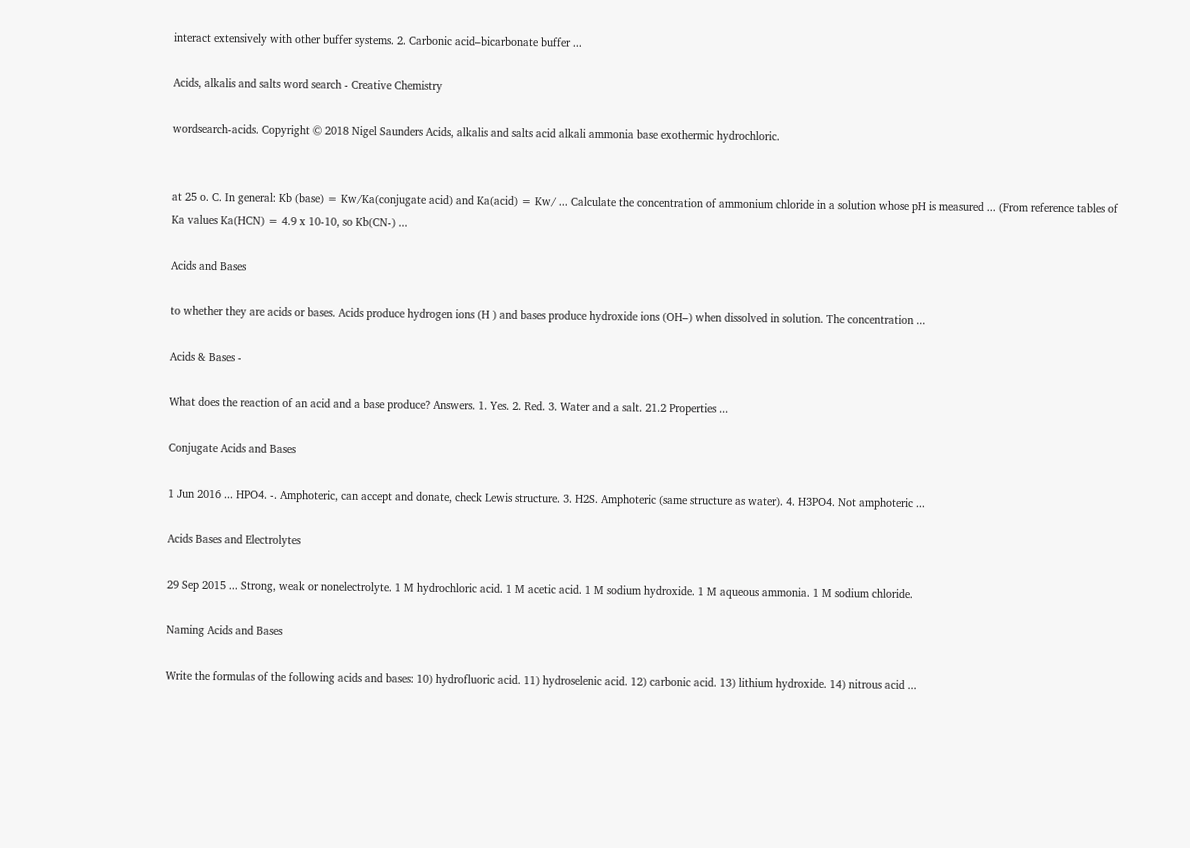interact extensively with other buffer systems. 2. Carbonic acid–bicarbonate buffer ...

Acids, alkalis and salts word search - Creative Chemistry

wordsearch-acids. Copyright © 2018 Nigel Saunders Acids, alkalis and salts acid alkali ammonia base exothermic hydrochloric.


at 25 o. C. In general: Kb (base) = Kw/Ka(conjugate acid) and Ka(acid) = Kw/ ... Calculate the concentration of ammonium chloride in a solution whose pH is measured ... (From reference tables of Ka values Ka(HCN) = 4.9 x 10-10, so Kb(CN-) ...

Acids and Bases

to whether they are acids or bases. Acids produce hydrogen ions (H ) and bases produce hydroxide ions (OH–) when dissolved in solution. The concentration ...

Acids & Bases -

What does the reaction of an acid and a base produce? Answers. 1. Yes. 2. Red. 3. Water and a salt. 21.2 Properties ...

Conjugate Acids and Bases

1 Jun 2016 ... HPO4. -. Amphoteric, can accept and donate, check Lewis structure. 3. H2S. Amphoteric (same structure as water). 4. H3PO4. Not amphoteric ...

Acids Bases and Electrolytes

29 Sep 2015 ... Strong, weak or nonelectrolyte. 1 M hydrochloric acid. 1 M acetic acid. 1 M sodium hydroxide. 1 M aqueous ammonia. 1 M sodium chloride.

Naming Acids and Bases

Write the formulas of the following acids and bases: 10) hydrofluoric acid. 11) hydroselenic acid. 12) carbonic acid. 13) lithium hydroxide. 14) nitrous acid ...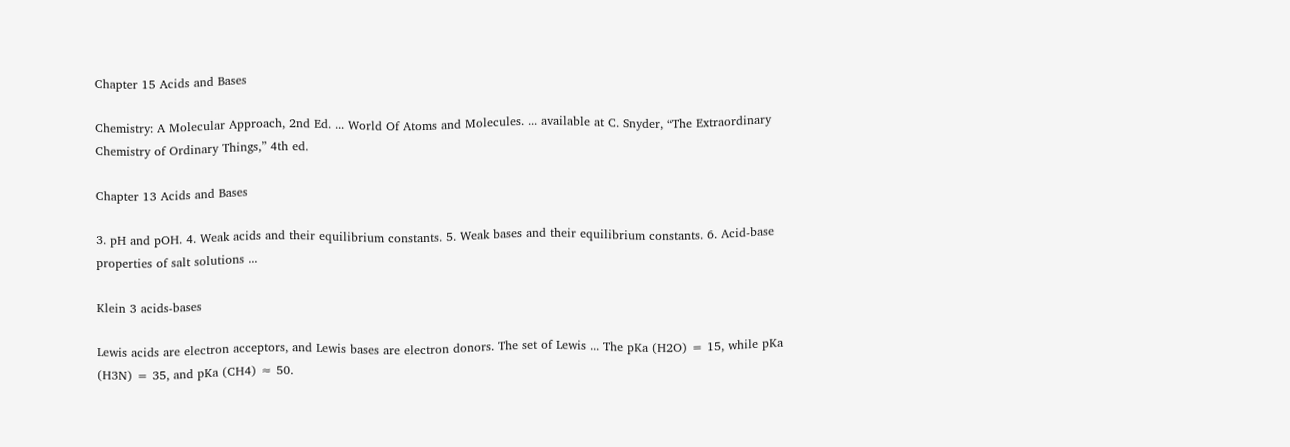Chapter 15 Acids and Bases

Chemistry: A Molecular Approach, 2nd Ed. ... World Of Atoms and Molecules. ... available at C. Snyder, “The Extraordinary Chemistry of Ordinary Things,” 4th ed.

Chapter 13 Acids and Bases

3. pH and pOH. 4. Weak acids and their equilibrium constants. 5. Weak bases and their equilibrium constants. 6. Acid-base properties of salt solutions ...

Klein 3 acids-bases

Lewis acids are electron acceptors, and Lewis bases are electron donors. The set of Lewis ... The pKa (H2O) = 15, while pKa (H3N) = 35, and pKa (CH4) ≈ 50.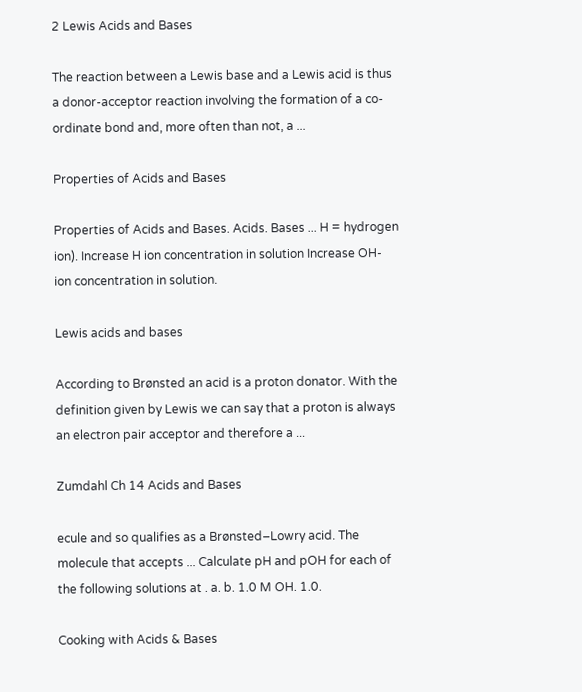2 Lewis Acids and Bases

The reaction between a Lewis base and a Lewis acid is thus a donor-acceptor reaction involving the formation of a co-ordinate bond and, more often than not, a ...

Properties of Acids and Bases

Properties of Acids and Bases. Acids. Bases ... H = hydrogen ion). Increase H ion concentration in solution Increase OH- ion concentration in solution.

Lewis acids and bases

According to Brønsted an acid is a proton donator. With the definition given by Lewis we can say that a proton is always an electron pair acceptor and therefore a ...

Zumdahl Ch 14 Acids and Bases

ecule and so qualifies as a Brønsted–Lowry acid. The molecule that accepts ... Calculate pH and pOH for each of the following solutions at . a. b. 1.0 M OH. 1.0.

Cooking with Acids & Bases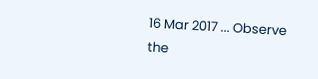16 Mar 2017 ... Observe the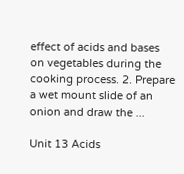effect of acids and bases on vegetables during the cooking process. 2. Prepare a wet mount slide of an onion and draw the ...

Unit 13 Acids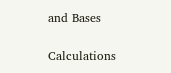and Bases

Calculations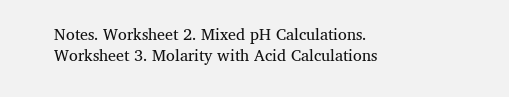Notes. Worksheet 2. Mixed pH Calculations. Worksheet 3. Molarity with Acid Calculations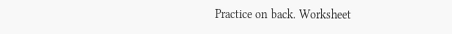Practice on back. Worksheet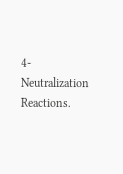4- Neutralization Reactions.